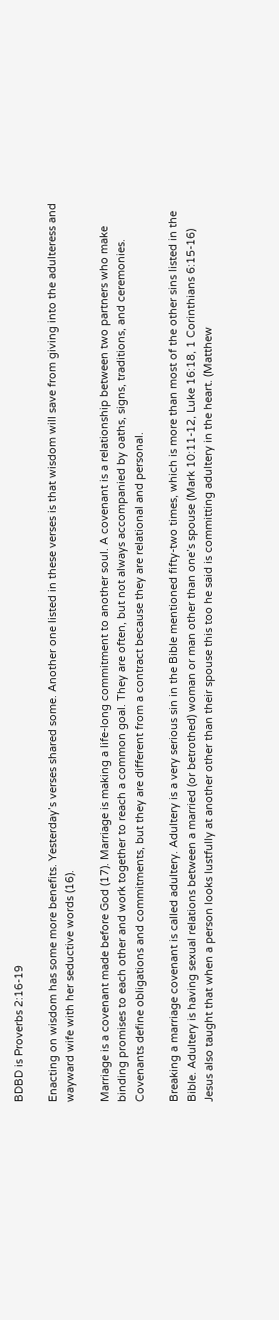BDBD is Proverbs 2:16-19

Enacting on wisdom has some more benefits. Yesterday’s verses shared some. Another one listed in these verses is that wisdom will save from giving into the adulteress and wayward wife with her seductive words (16).

Marriage is a covenant made before God (17). Marriage is making a life-long commitment to another soul. A covenant is a relationship between two partners who make binding promises to each other and work together to reach a common goal. They are often, but not always accompanied by oaths, signs, traditions, and ceremonies. Covenants define obligations and commitments, but they are different from a contract because they are relational and personal.

Breaking a marriage covenant is called adultery. Adultery is a very serious sin in the Bible mentioned fifty-two times, which is more than most of the other sins listed in the Bible. Adultery is having sexual relations between a married (or betrothed) woman or man other than one’s spouse (Mark 10:11-12, Luke 16:18, 1 Corinthians 6:15-16) Jesus also taught that when a person looks lustfully at another other than their spouse this too he said is committing adultery in the heart. (Matthew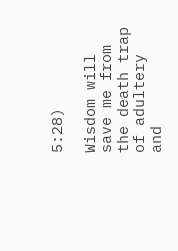5:28)

Wisdom will save me from the death trap of adultery and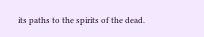its paths to the spirits of the dead.